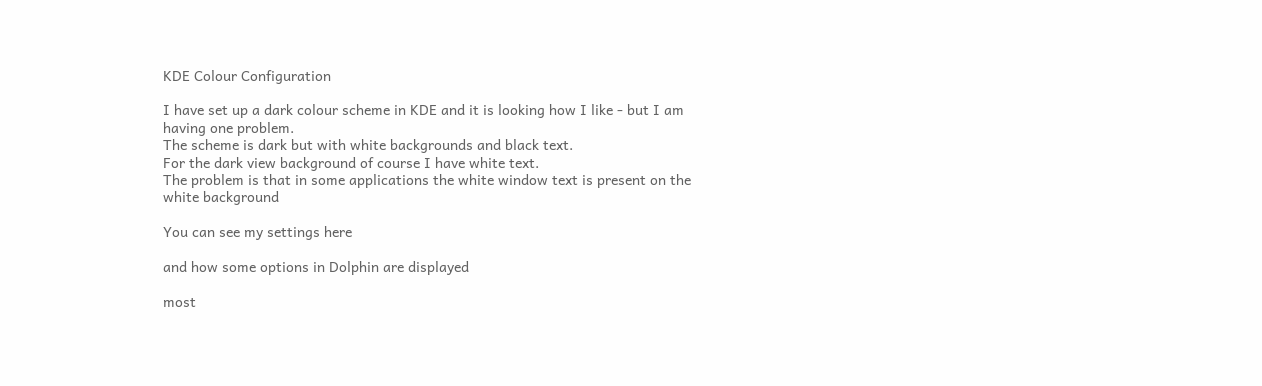KDE Colour Configuration

I have set up a dark colour scheme in KDE and it is looking how I like - but I am having one problem.
The scheme is dark but with white backgrounds and black text.
For the dark view background of course I have white text.
The problem is that in some applications the white window text is present on the white background

You can see my settings here

and how some options in Dolphin are displayed

most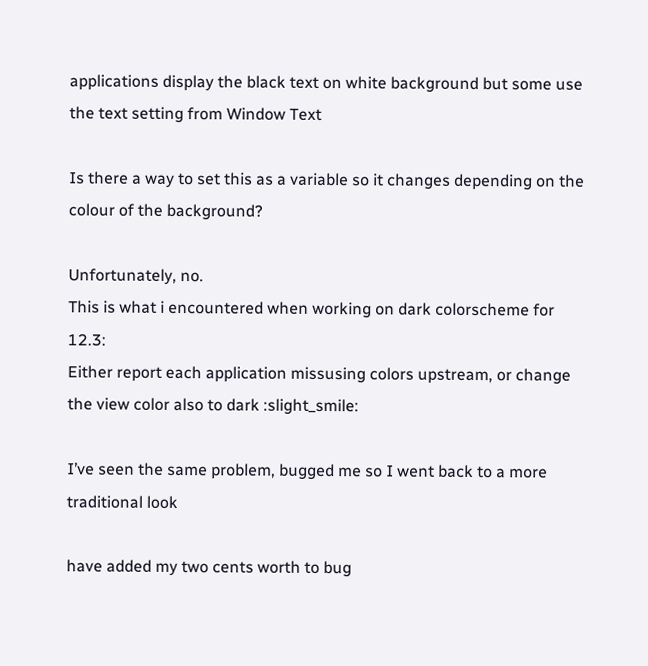applications display the black text on white background but some use the text setting from Window Text

Is there a way to set this as a variable so it changes depending on the colour of the background?

Unfortunately, no.
This is what i encountered when working on dark colorscheme for 12.3:
Either report each application missusing colors upstream, or change the view color also to dark :slight_smile:

I’ve seen the same problem, bugged me so I went back to a more traditional look

have added my two cents worth to bug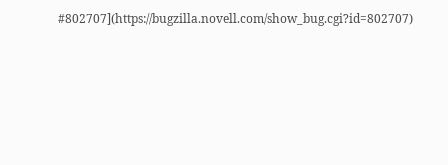#802707](https://bugzilla.novell.com/show_bug.cgi?id=802707)